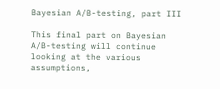Bayesian A/B-testing, part III

This final part on Bayesian A/B-testing will continue looking at the various assumptions,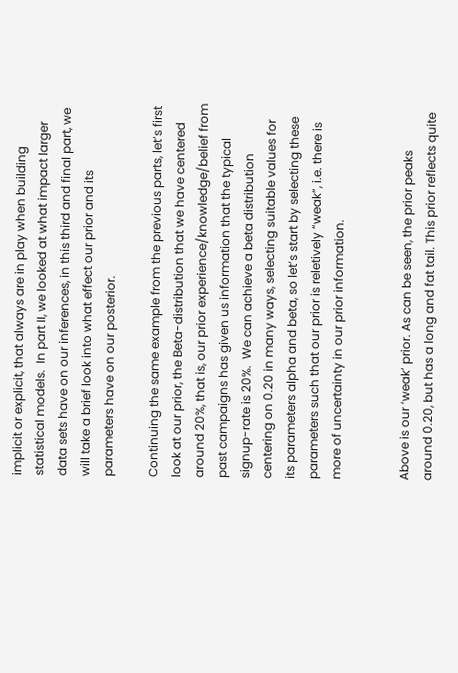implicit or explicit, that always are in play when building statistical models.  In part II, we looked at what impact larger data sets have on our inferences, in this third and final part, we will take a brief look into what effect our prior and its parameters have on our posterior.

Continuing the same example from the previous parts, let’s first look at our prior, the Beta-distribution that we have centered around 20%, that is, our prior experience/knowledge/belief from past campaigns has given us information that the typical signup-rate is 20%.  We can achieve a beta distribution centering on 0.20 in many ways, selecting suitable values for its parameters alpha and beta, so let’s start by selecting these parameters such that our prior is reletively “weak”, i.e. there is more of uncertainty in our prior information.


Above is our ‘weak’ prior. As can be seen, the prior peaks around 0.20, but has a long and fat tail. This prior reflects quite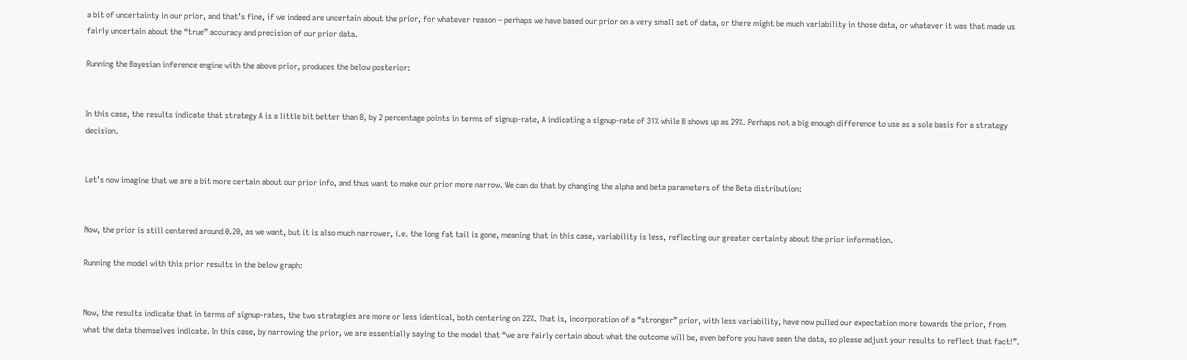a bit of uncertainty in our prior, and that’s fine, if we indeed are uncertain about the prior, for whatever reason – perhaps we have based our prior on a very small set of data, or there might be much variability in those data, or whatever it was that made us fairly uncertain about the “true” accuracy and precision of our prior data.

Running the Bayesian inference engine with the above prior, produces the below posterior:


In this case, the results indicate that strategy A is a little bit better than B, by 2 percentage points in terms of signup-rate, A indicating a signup-rate of 31% while B shows up as 29%. Perhaps not a big enough difference to use as a sole basis for a strategy decision.


Let’s now imagine that we are a bit more certain about our prior info, and thus want to make our prior more narrow. We can do that by changing the alpha and beta parameters of the Beta distribution:


Now, the prior is still centered around 0.20, as we want, but it is also much narrower, i.e. the long fat tail is gone, meaning that in this case, variability is less, reflecting our greater certainty about the prior information.

Running the model with this prior results in the below graph:


Now, the results indicate that in terms of signup-rates, the two strategies are more or less identical, both centering on 22%. That is, incorporation of a “stronger” prior, with less variability, have now pulled our expectation more towards the prior, from what the data themselves indicate. In this case, by narrowing the prior, we are essentially saying to the model that “we are fairly certain about what the outcome will be, even before you have seen the data, so please adjust your results to reflect that fact!”.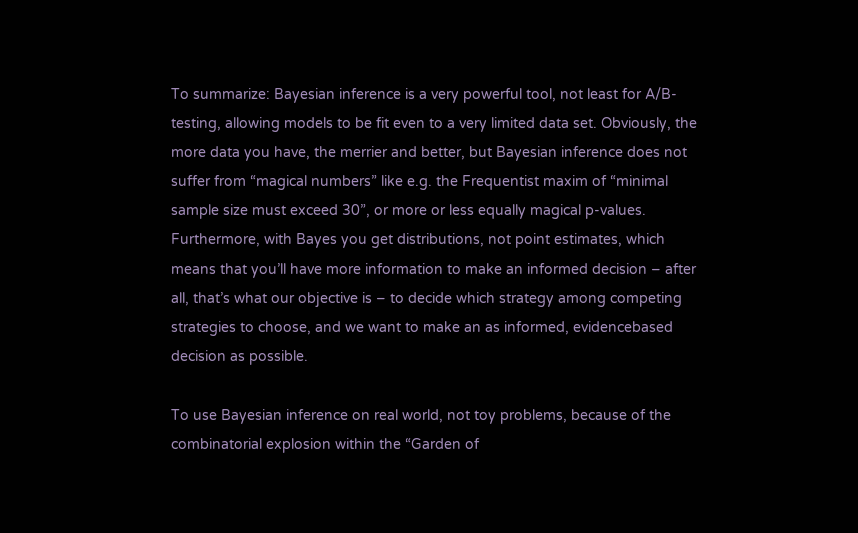To summarize: Bayesian inference is a very powerful tool, not least for A/B-testing, allowing models to be fit even to a very limited data set. Obviously, the more data you have, the merrier and better, but Bayesian inference does not suffer from “magical numbers” like e.g. the Frequentist maxim of “minimal sample size must exceed 30”, or more or less equally magical p-values.  Furthermore, with Bayes you get distributions, not point estimates, which means that you’ll have more information to make an informed decision – after all, that’s what our objective is – to decide which strategy among competing strategies to choose, and we want to make an as informed, evidencebased decision as possible.

To use Bayesian inference on real world, not toy problems, because of the combinatorial explosion within the “Garden of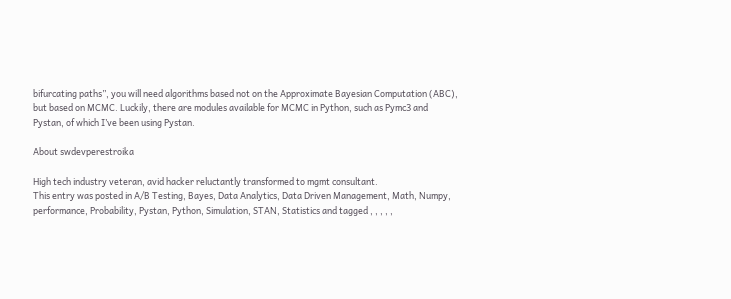bifurcating paths”, you will need algorithms based not on the Approximate Bayesian Computation (ABC), but based on MCMC. Luckily, there are modules available for MCMC in Python, such as Pymc3 and Pystan, of which I’ve been using Pystan.

About swdevperestroika

High tech industry veteran, avid hacker reluctantly transformed to mgmt consultant.
This entry was posted in A/B Testing, Bayes, Data Analytics, Data Driven Management, Math, Numpy, performance, Probability, Pystan, Python, Simulation, STAN, Statistics and tagged , , , , ,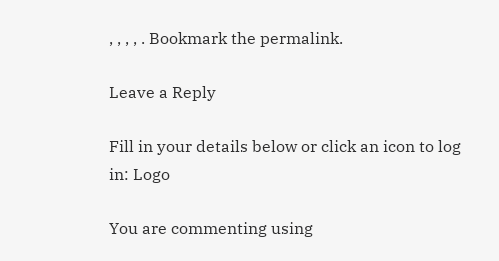, , , , . Bookmark the permalink.

Leave a Reply

Fill in your details below or click an icon to log in: Logo

You are commenting using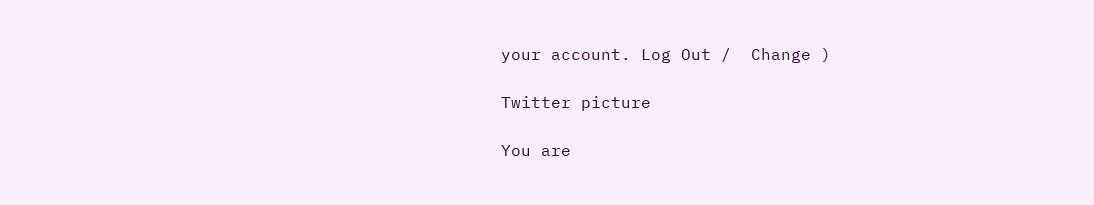your account. Log Out /  Change )

Twitter picture

You are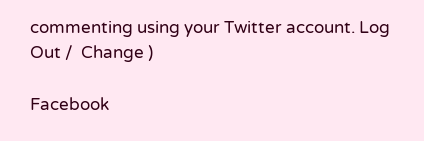commenting using your Twitter account. Log Out /  Change )

Facebook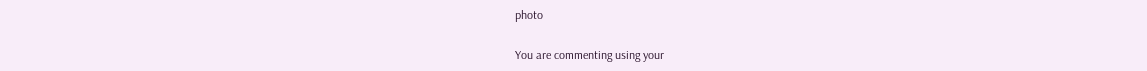photo

You are commenting using your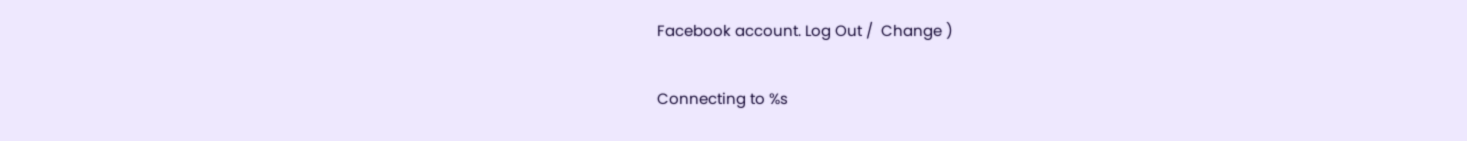Facebook account. Log Out /  Change )

Connecting to %s